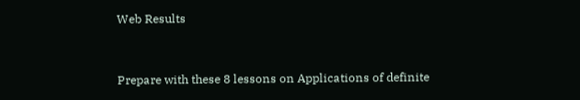Web Results


Prepare with these 8 lessons on Applications of definite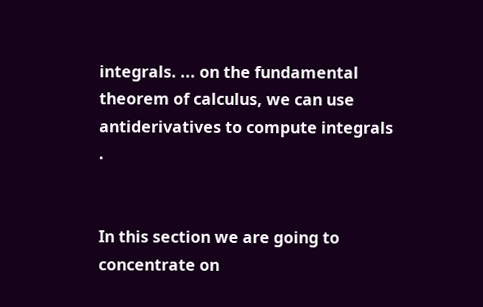integrals. ... on the fundamental theorem of calculus, we can use antiderivatives to compute integrals .


In this section we are going to concentrate on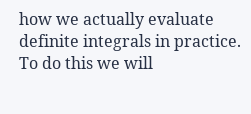how we actually evaluate definite integrals in practice. To do this we will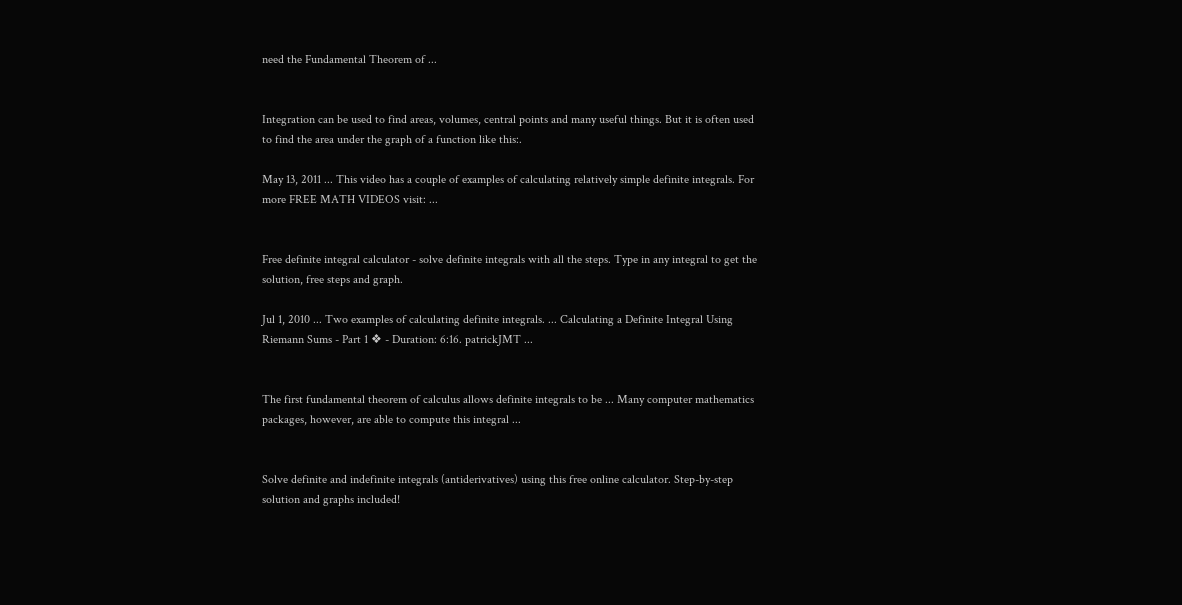need the Fundamental Theorem of ...


Integration can be used to find areas, volumes, central points and many useful things. But it is often used to find the area under the graph of a function like this:.

May 13, 2011 ... This video has a couple of examples of calculating relatively simple definite integrals. For more FREE MATH VIDEOS visit: ...


Free definite integral calculator - solve definite integrals with all the steps. Type in any integral to get the solution, free steps and graph.

Jul 1, 2010 ... Two examples of calculating definite integrals. ... Calculating a Definite Integral Using Riemann Sums - Part 1 ❖ - Duration: 6:16. patrickJMT ...


The first fundamental theorem of calculus allows definite integrals to be ... Many computer mathematics packages, however, are able to compute this integral ...


Solve definite and indefinite integrals (antiderivatives) using this free online calculator. Step-by-step solution and graphs included!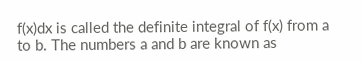f(x)dx is called the definite integral of f(x) from a to b. The numbers a and b are known as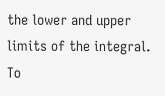the lower and upper limits of the integral. To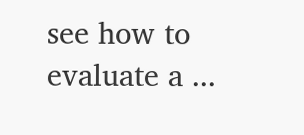see how to evaluate a ...